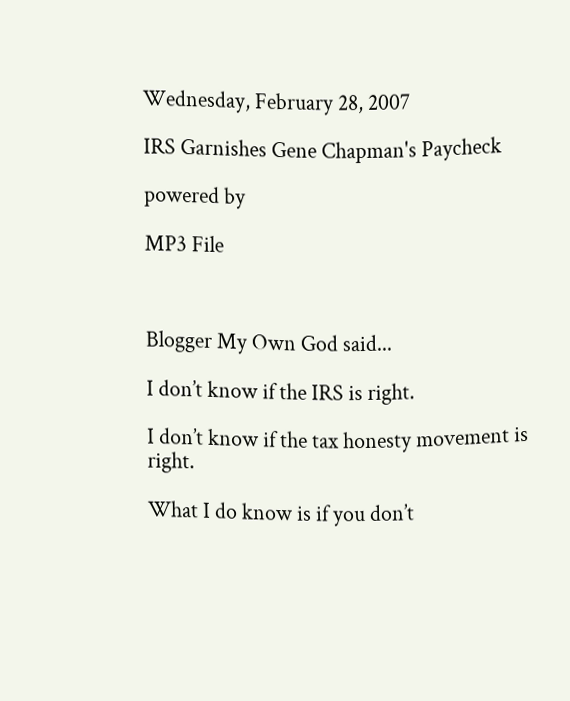Wednesday, February 28, 2007

IRS Garnishes Gene Chapman's Paycheck

powered by

MP3 File



Blogger My Own God said...

I don’t know if the IRS is right.

I don’t know if the tax honesty movement is right.

What I do know is if you don’t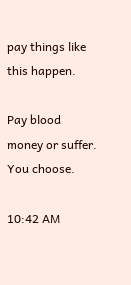pay things like this happen.

Pay blood money or suffer. You choose.

10:42 AM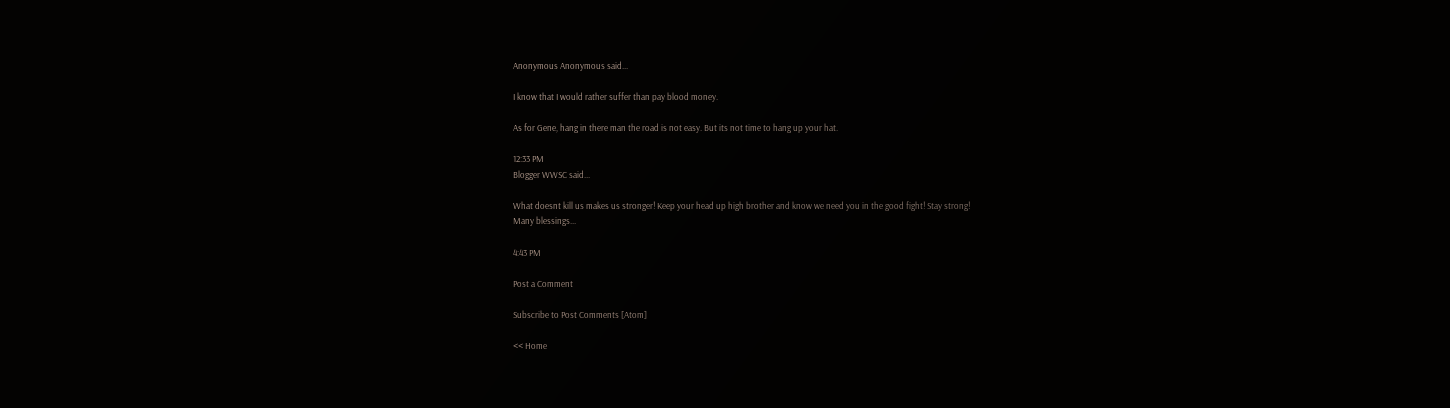Anonymous Anonymous said...

I know that I would rather suffer than pay blood money.

As for Gene, hang in there man the road is not easy. But its not time to hang up your hat.

12:33 PM
Blogger WWSC said...

What doesnt kill us makes us stronger! Keep your head up high brother and know we need you in the good fight! Stay strong!
Many blessings...

4:43 PM

Post a Comment

Subscribe to Post Comments [Atom]

<< Home